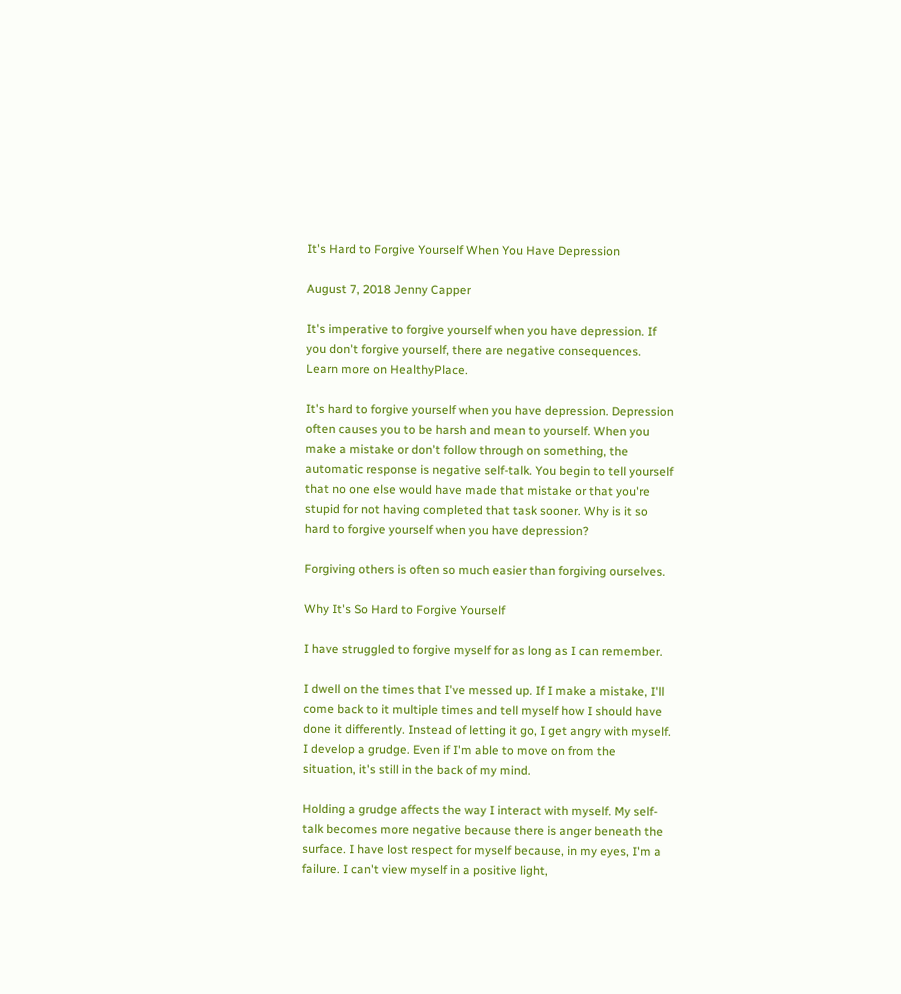It's Hard to Forgive Yourself When You Have Depression

August 7, 2018 Jenny Capper

It's imperative to forgive yourself when you have depression. If you don't forgive yourself, there are negative consequences. Learn more on HealthyPlace.

It's hard to forgive yourself when you have depression. Depression often causes you to be harsh and mean to yourself. When you make a mistake or don't follow through on something, the automatic response is negative self-talk. You begin to tell yourself that no one else would have made that mistake or that you're stupid for not having completed that task sooner. Why is it so hard to forgive yourself when you have depression?

Forgiving others is often so much easier than forgiving ourselves.

Why It's So Hard to Forgive Yourself

I have struggled to forgive myself for as long as I can remember.

I dwell on the times that I've messed up. If I make a mistake, I'll come back to it multiple times and tell myself how I should have done it differently. Instead of letting it go, I get angry with myself. I develop a grudge. Even if I'm able to move on from the situation, it's still in the back of my mind.

Holding a grudge affects the way I interact with myself. My self-talk becomes more negative because there is anger beneath the surface. I have lost respect for myself because, in my eyes, I'm a failure. I can't view myself in a positive light,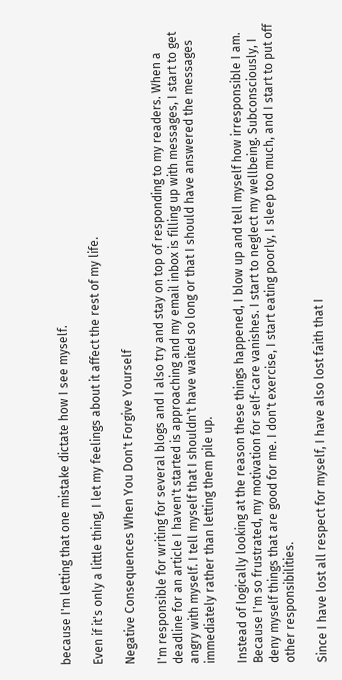because I'm letting that one mistake dictate how I see myself.

Even if it's only a little thing, I let my feelings about it affect the rest of my life.

Negative Consequences When You Don't Forgive Yourself

I'm responsible for writing for several blogs and I also try and stay on top of responding to my readers. When a deadline for an article I haven't started is approaching and my email inbox is filling up with messages, I start to get angry with myself. I tell myself that I shouldn't have waited so long or that I should have answered the messages immediately rather than letting them pile up.

Instead of logically looking at the reason these things happened, I blow up and tell myself how irresponsible I am. Because I'm so frustrated, my motivation for self-care vanishes. I start to neglect my wellbeing. Subconsciously, I deny myself things that are good for me. I don't exercise, I start eating poorly, I sleep too much, and I start to put off other responsibilities.

Since I have lost all respect for myself, I have also lost faith that I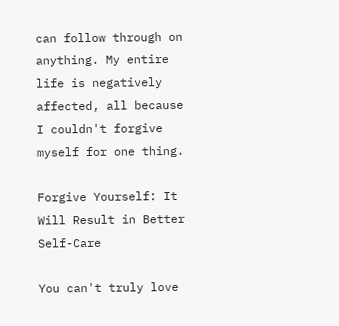can follow through on anything. My entire life is negatively affected, all because I couldn't forgive myself for one thing.

Forgive Yourself: It Will Result in Better Self-Care

You can't truly love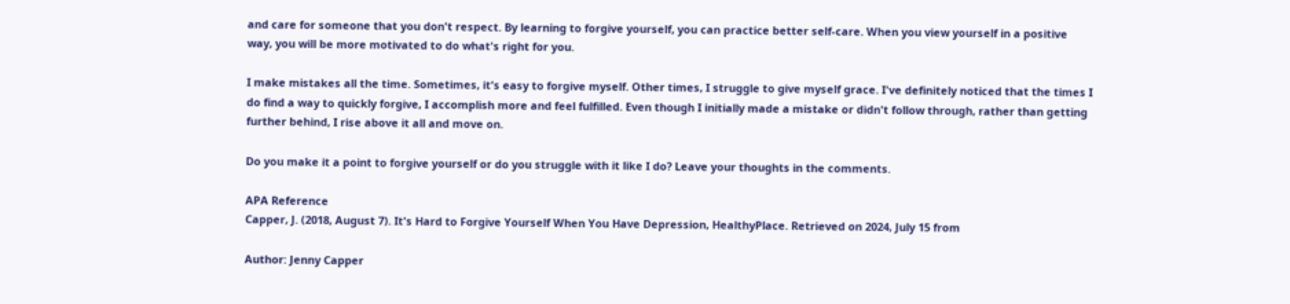and care for someone that you don't respect. By learning to forgive yourself, you can practice better self-care. When you view yourself in a positive way, you will be more motivated to do what's right for you.

I make mistakes all the time. Sometimes, it's easy to forgive myself. Other times, I struggle to give myself grace. I've definitely noticed that the times I do find a way to quickly forgive, I accomplish more and feel fulfilled. Even though I initially made a mistake or didn't follow through, rather than getting further behind, I rise above it all and move on.

Do you make it a point to forgive yourself or do you struggle with it like I do? Leave your thoughts in the comments.

APA Reference
Capper, J. (2018, August 7). It's Hard to Forgive Yourself When You Have Depression, HealthyPlace. Retrieved on 2024, July 15 from

Author: Jenny Capper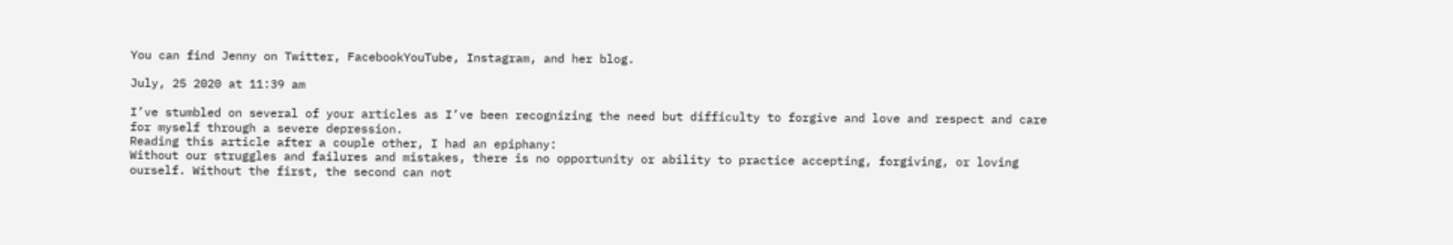You can find Jenny on Twitter, FacebookYouTube, Instagram, and her blog.

July, 25 2020 at 11:39 am

I’ve stumbled on several of your articles as I’ve been recognizing the need but difficulty to forgive and love and respect and care for myself through a severe depression.
Reading this article after a couple other, I had an epiphany:
Without our struggles and failures and mistakes, there is no opportunity or ability to practice accepting, forgiving, or loving ourself. Without the first, the second can not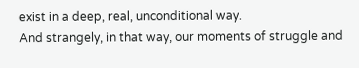exist in a deep, real, unconditional way.
And strangely, in that way, our moments of struggle and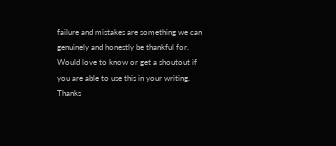failure and mistakes are something we can genuinely and honestly be thankful for.
Would love to know or get a shoutout if you are able to use this in your writing.
Thanks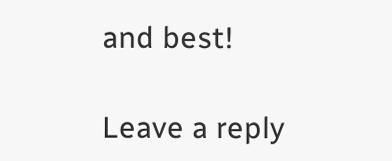and best!

Leave a reply